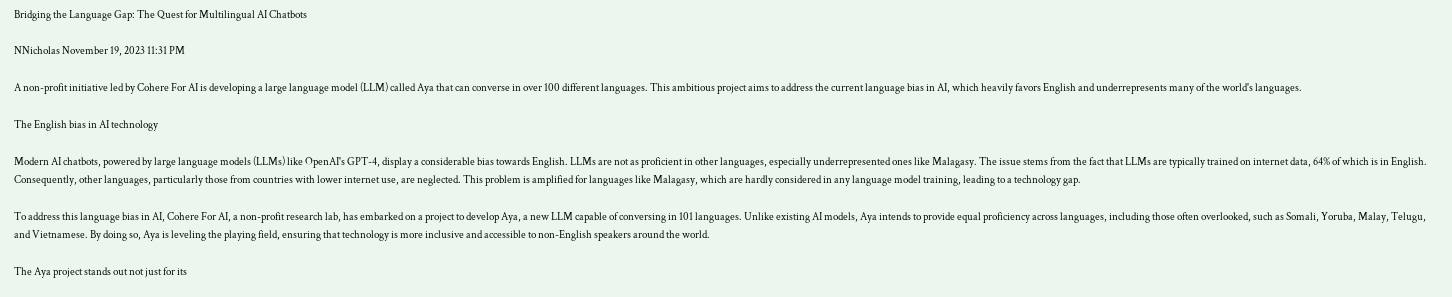Bridging the Language Gap: The Quest for Multilingual AI Chatbots

NNicholas November 19, 2023 11:31 PM

A non-profit initiative led by Cohere For AI is developing a large language model (LLM) called Aya that can converse in over 100 different languages. This ambitious project aims to address the current language bias in AI, which heavily favors English and underrepresents many of the world's languages.

The English bias in AI technology

Modern AI chatbots, powered by large language models (LLMs) like OpenAI's GPT-4, display a considerable bias towards English. LLMs are not as proficient in other languages, especially underrepresented ones like Malagasy. The issue stems from the fact that LLMs are typically trained on internet data, 64% of which is in English. Consequently, other languages, particularly those from countries with lower internet use, are neglected. This problem is amplified for languages like Malagasy, which are hardly considered in any language model training, leading to a technology gap.

To address this language bias in AI, Cohere For AI, a non-profit research lab, has embarked on a project to develop Aya, a new LLM capable of conversing in 101 languages. Unlike existing AI models, Aya intends to provide equal proficiency across languages, including those often overlooked, such as Somali, Yoruba, Malay, Telugu, and Vietnamese. By doing so, Aya is leveling the playing field, ensuring that technology is more inclusive and accessible to non-English speakers around the world.

The Aya project stands out not just for its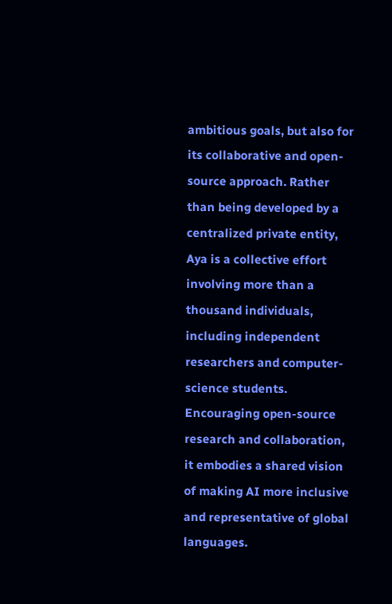ambitious goals, but also for its collaborative and open-source approach. Rather than being developed by a centralized private entity, Aya is a collective effort involving more than a thousand individuals, including independent researchers and computer-science students. Encouraging open-source research and collaboration, it embodies a shared vision of making AI more inclusive and representative of global languages.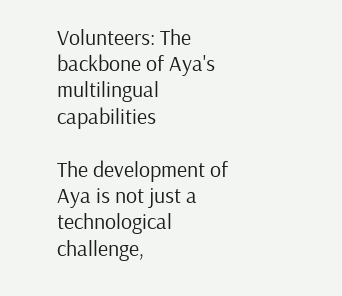Volunteers: The backbone of Aya's multilingual capabilities

The development of Aya is not just a technological challenge,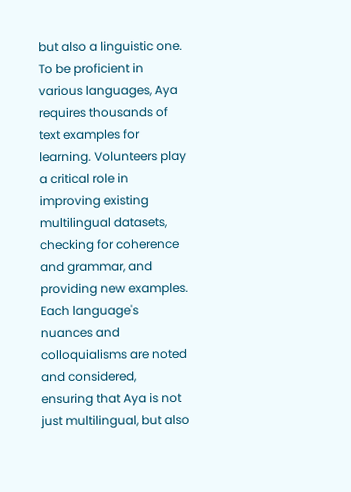but also a linguistic one. To be proficient in various languages, Aya requires thousands of text examples for learning. Volunteers play a critical role in improving existing multilingual datasets, checking for coherence and grammar, and providing new examples. Each language's nuances and colloquialisms are noted and considered, ensuring that Aya is not just multilingual, but also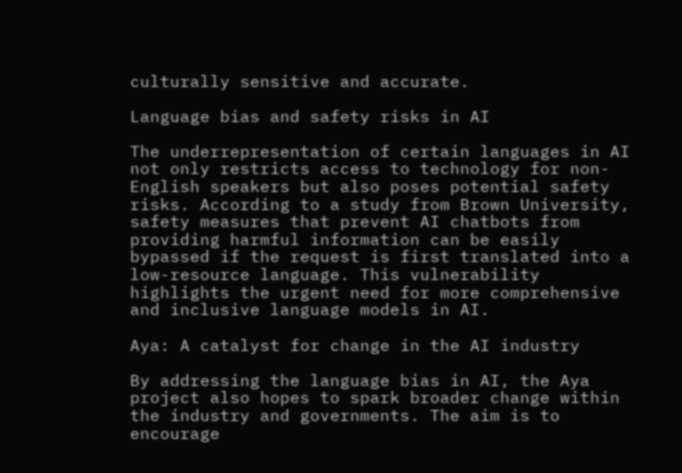culturally sensitive and accurate.

Language bias and safety risks in AI

The underrepresentation of certain languages in AI not only restricts access to technology for non-English speakers but also poses potential safety risks. According to a study from Brown University, safety measures that prevent AI chatbots from providing harmful information can be easily bypassed if the request is first translated into a low-resource language. This vulnerability highlights the urgent need for more comprehensive and inclusive language models in AI.

Aya: A catalyst for change in the AI industry

By addressing the language bias in AI, the Aya project also hopes to spark broader change within the industry and governments. The aim is to encourage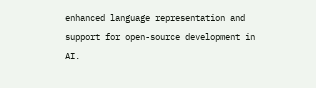enhanced language representation and support for open-source development in AI.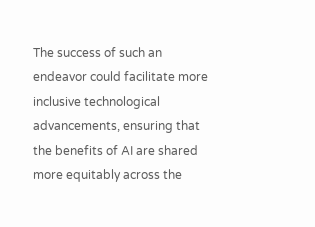The success of such an endeavor could facilitate more inclusive technological advancements, ensuring that the benefits of AI are shared more equitably across the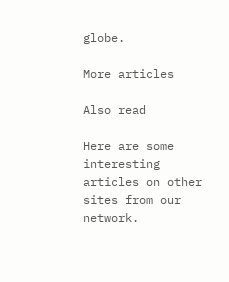globe.

More articles

Also read

Here are some interesting articles on other sites from our network.